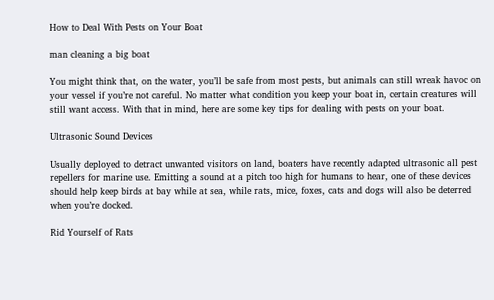How to Deal With Pests on Your Boat

man cleaning a big boat

You might think that, on the water, you’ll be safe from most pests, but animals can still wreak havoc on your vessel if you’re not careful. No matter what condition you keep your boat in, certain creatures will still want access. With that in mind, here are some key tips for dealing with pests on your boat.

Ultrasonic Sound Devices

Usually deployed to detract unwanted visitors on land, boaters have recently adapted ultrasonic all pest repellers for marine use. Emitting a sound at a pitch too high for humans to hear, one of these devices should help keep birds at bay while at sea, while rats, mice, foxes, cats and dogs will also be deterred when you’re docked.

Rid Yourself of Rats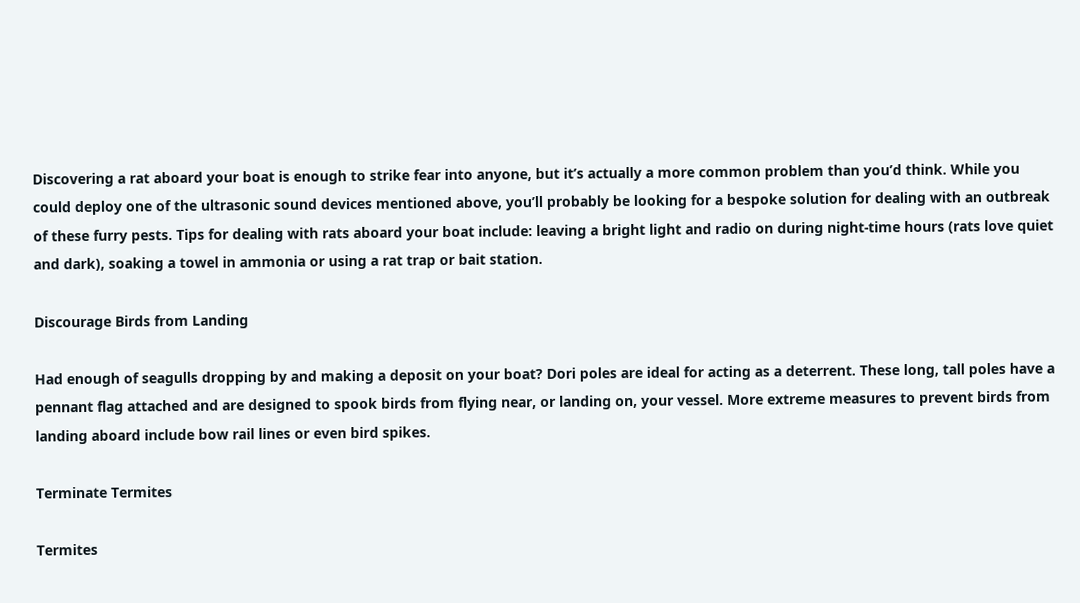Discovering a rat aboard your boat is enough to strike fear into anyone, but it’s actually a more common problem than you’d think. While you could deploy one of the ultrasonic sound devices mentioned above, you’ll probably be looking for a bespoke solution for dealing with an outbreak of these furry pests. Tips for dealing with rats aboard your boat include: leaving a bright light and radio on during night-time hours (rats love quiet and dark), soaking a towel in ammonia or using a rat trap or bait station.

Discourage Birds from Landing

Had enough of seagulls dropping by and making a deposit on your boat? Dori poles are ideal for acting as a deterrent. These long, tall poles have a pennant flag attached and are designed to spook birds from flying near, or landing on, your vessel. More extreme measures to prevent birds from landing aboard include bow rail lines or even bird spikes.

Terminate Termites

Termites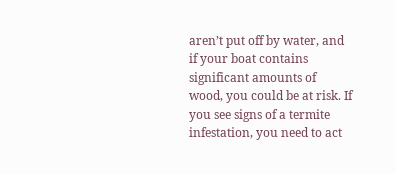aren’t put off by water, and if your boat contains significant amounts of wood, you could be at risk. If you see signs of a termite infestation, you need to act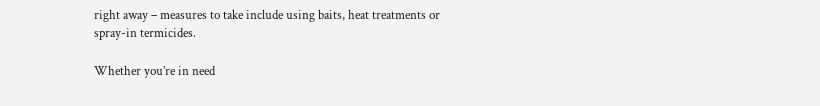right away – measures to take include using baits, heat treatments or spray-in termicides.

Whether you’re in need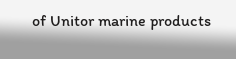of Unitor marine products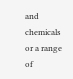and chemicals or a range of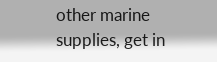other marine supplies, get in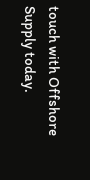touch with Offshore Supply today.